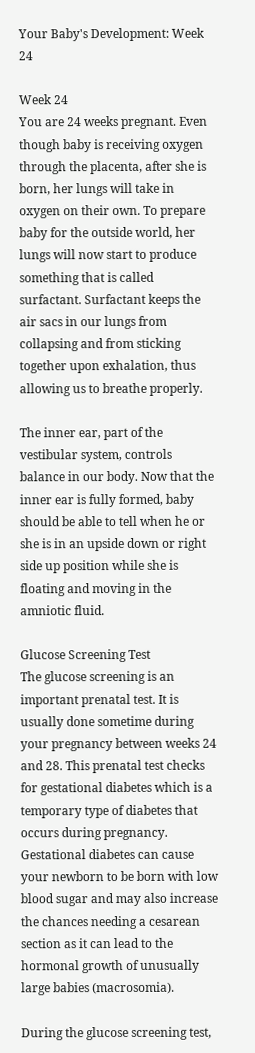Your Baby's Development: Week 24

Week 24
You are 24 weeks pregnant. Even though baby is receiving oxygen through the placenta, after she is born, her lungs will take in oxygen on their own. To prepare baby for the outside world, her lungs will now start to produce something that is called surfactant. Surfactant keeps the air sacs in our lungs from collapsing and from sticking together upon exhalation, thus allowing us to breathe properly.

The inner ear, part of the vestibular system, controls balance in our body. Now that the inner ear is fully formed, baby should be able to tell when he or she is in an upside down or right side up position while she is floating and moving in the amniotic fluid.

Glucose Screening Test
The glucose screening is an important prenatal test. It is usually done sometime during your pregnancy between weeks 24 and 28. This prenatal test checks for gestational diabetes which is a temporary type of diabetes that occurs during pregnancy. Gestational diabetes can cause your newborn to be born with low blood sugar and may also increase the chances needing a cesarean section as it can lead to the hormonal growth of unusually large babies (macrosomia).

During the glucose screening test,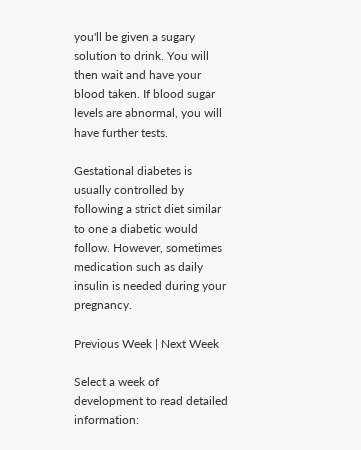you'll be given a sugary solution to drink. You will then wait and have your blood taken. If blood sugar levels are abnormal, you will have further tests.

Gestational diabetes is usually controlled by following a strict diet similar to one a diabetic would follow. However, sometimes medication such as daily insulin is needed during your pregnancy.

Previous Week | Next Week

Select a week of development to read detailed information: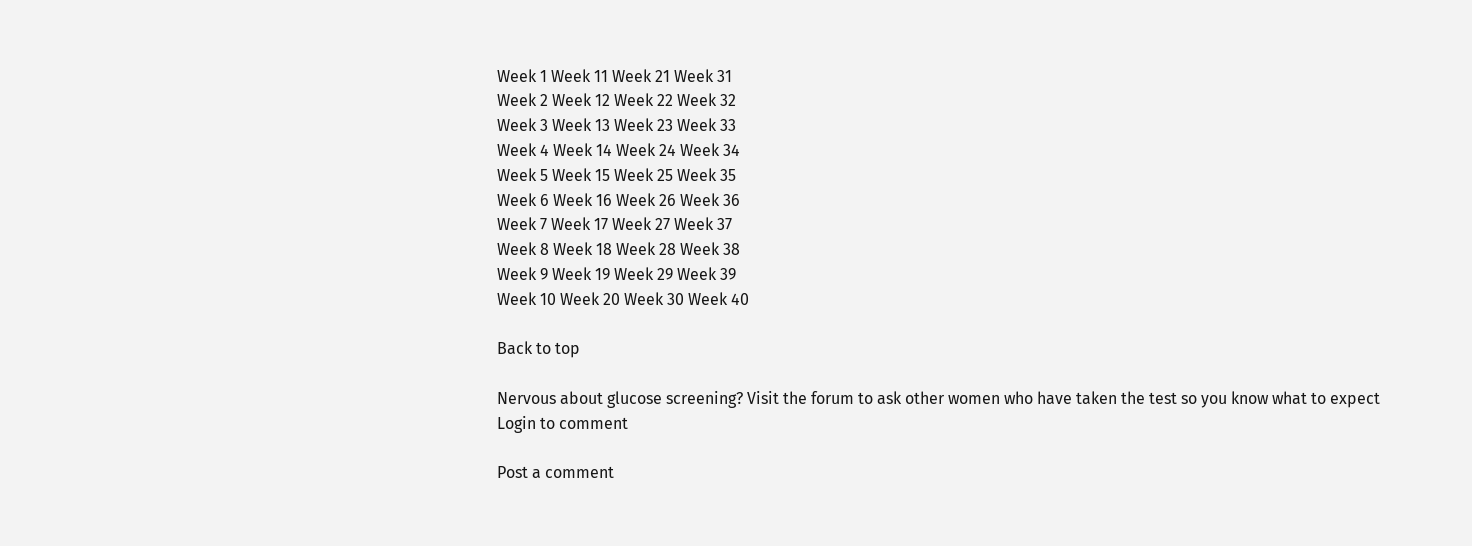Week 1 Week 11 Week 21 Week 31
Week 2 Week 12 Week 22 Week 32
Week 3 Week 13 Week 23 Week 33
Week 4 Week 14 Week 24 Week 34
Week 5 Week 15 Week 25 Week 35
Week 6 Week 16 Week 26 Week 36
Week 7 Week 17 Week 27 Week 37
Week 8 Week 18 Week 28 Week 38
Week 9 Week 19 Week 29 Week 39
Week 10 Week 20 Week 30 Week 40

Back to top

Nervous about glucose screening? Visit the forum to ask other women who have taken the test so you know what to expect
Login to comment

Post a comment